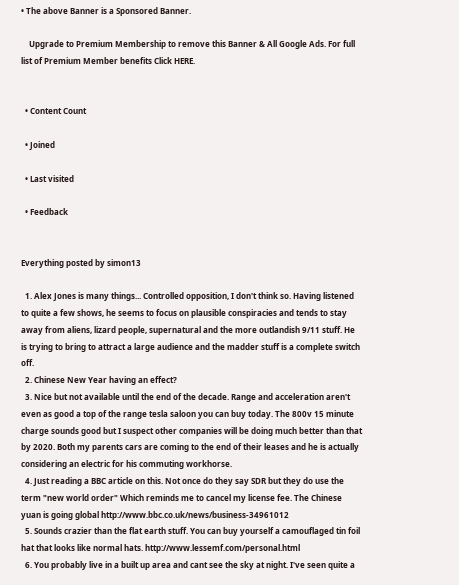• The above Banner is a Sponsored Banner.

    Upgrade to Premium Membership to remove this Banner & All Google Ads. For full list of Premium Member benefits Click HERE.


  • Content Count

  • Joined

  • Last visited

  • Feedback


Everything posted by simon13

  1. Alex Jones is many things... Controlled opposition, I don't think so. Having listened to quite a few shows, he seems to focus on plausible conspiracies and tends to stay away from aliens, lizard people, supernatural and the more outlandish 9/11 stuff. He is trying to bring to attract a large audience and the madder stuff is a complete switch off.
  2. Chinese New Year having an effect?
  3. Nice but not available until the end of the decade. Range and acceleration aren't even as good a top of the range tesla saloon you can buy today. The 800v 15 minute charge sounds good but I suspect other companies will be doing much better than that by 2020. Both my parents cars are coming to the end of their leases and he is actually considering an electric for his commuting workhorse.
  4. Just reading a BBC article on this. Not once do they say SDR but they do use the term "new world order" Which reminds me to cancel my license fee. The Chinese yuan is going global http://www.bbc.co.uk/news/business-34961012
  5. Sounds crazier than the flat earth stuff. You can buy yourself a camouflaged tin foil hat that looks like normal hats. http://www.lessemf.com/personal.html
  6. You probably live in a built up area and cant see the sky at night. I've seen quite a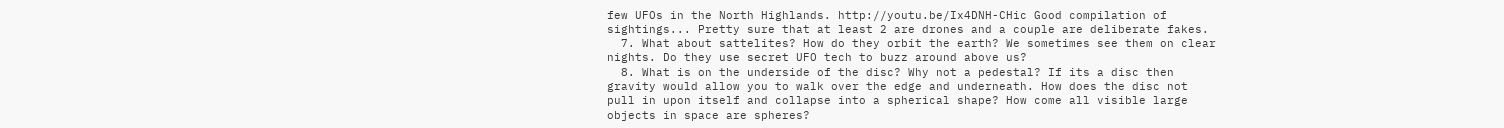few UFOs in the North Highlands. http://youtu.be/Ix4DNH-CHic Good compilation of sightings... Pretty sure that at least 2 are drones and a couple are deliberate fakes.
  7. What about sattelites? How do they orbit the earth? We sometimes see them on clear nights. Do they use secret UFO tech to buzz around above us?
  8. What is on the underside of the disc? Why not a pedestal? If its a disc then gravity would allow you to walk over the edge and underneath. How does the disc not pull in upon itself and collapse into a spherical shape? How come all visible large objects in space are spheres?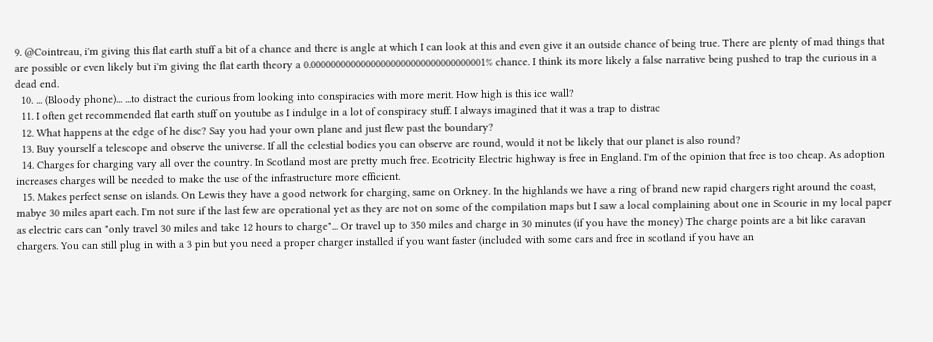9. @Cointreau, i'm giving this flat earth stuff a bit of a chance and there is angle at which I can look at this and even give it an outside chance of being true. There are plenty of mad things that are possible or even likely but i'm giving the flat earth theory a 0.00000000000000000000000000000000001% chance. I think its more likely a false narrative being pushed to trap the curious in a dead end.
  10. ... (Bloody phone)... ...to distract the curious from looking into conspiracies with more merit. How high is this ice wall?
  11. I often get recommended flat earth stuff on youtube as I indulge in a lot of conspiracy stuff. I always imagined that it was a trap to distrac
  12. What happens at the edge of he disc? Say you had your own plane and just flew past the boundary?
  13. Buy yourself a telescope and observe the universe. If all the celestial bodies you can observe are round, would it not be likely that our planet is also round?
  14. Charges for charging vary all over the country. In Scotland most are pretty much free. Ecotricity Electric highway is free in England. I'm of the opinion that free is too cheap. As adoption increases charges will be needed to make the use of the infrastructure more efficient.
  15. Makes perfect sense on islands. On Lewis they have a good network for charging, same on Orkney. In the highlands we have a ring of brand new rapid chargers right around the coast, mabye 30 miles apart each. I'm not sure if the last few are operational yet as they are not on some of the compilation maps but I saw a local complaining about one in Scourie in my local paper as electric cars can "only travel 30 miles and take 12 hours to charge"... Or travel up to 350 miles and charge in 30 minutes (if you have the money) The charge points are a bit like caravan chargers. You can still plug in with a 3 pin but you need a proper charger installed if you want faster (included with some cars and free in scotland if you have an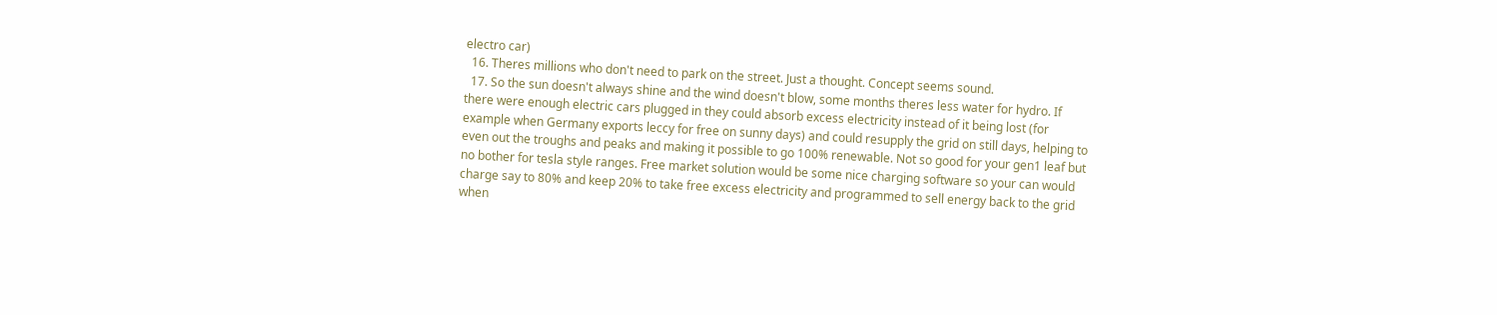electro car)
  16. Theres millions who don't need to park on the street. Just a thought. Concept seems sound.
  17. So the sun doesn't always shine and the wind doesn't blow, some months theres less water for hydro. If there were enough electric cars plugged in they could absorb excess electricity instead of it being lost (for example when Germany exports leccy for free on sunny days) and could resupply the grid on still days, helping to even out the troughs and peaks and making it possible to go 100% renewable. Not so good for your gen1 leaf but no bother for tesla style ranges. Free market solution would be some nice charging software so your can would charge say to 80% and keep 20% to take free excess electricity and programmed to sell energy back to the grid when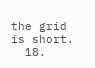the grid is short.
  18.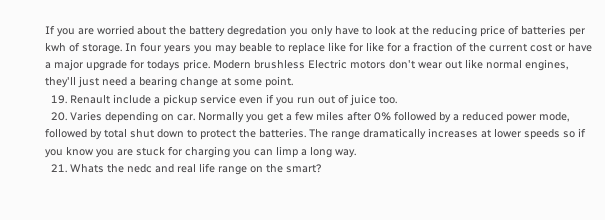If you are worried about the battery degredation you only have to look at the reducing price of batteries per kwh of storage. In four years you may beable to replace like for like for a fraction of the current cost or have a major upgrade for todays price. Modern brushless Electric motors don't wear out like normal engines, they'll just need a bearing change at some point.
  19. Renault include a pickup service even if you run out of juice too.
  20. Varies depending on car. Normally you get a few miles after 0% followed by a reduced power mode, followed by total shut down to protect the batteries. The range dramatically increases at lower speeds so if you know you are stuck for charging you can limp a long way.
  21. Whats the nedc and real life range on the smart?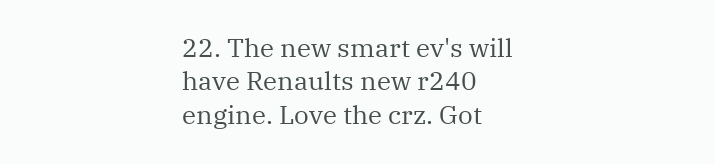22. The new smart ev's will have Renaults new r240 engine. Love the crz. Got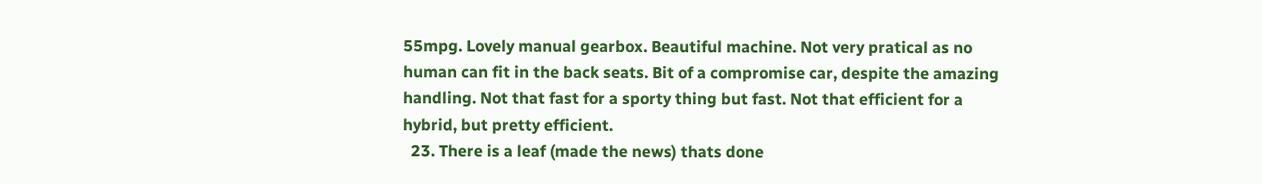55mpg. Lovely manual gearbox. Beautiful machine. Not very pratical as no human can fit in the back seats. Bit of a compromise car, despite the amazing handling. Not that fast for a sporty thing but fast. Not that efficient for a hybrid, but pretty efficient.
  23. There is a leaf (made the news) thats done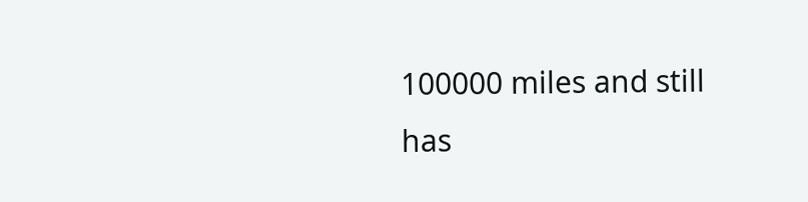100000 miles and still has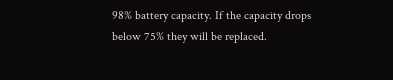98% battery capacity. If the capacity drops below 75% they will be replaced.